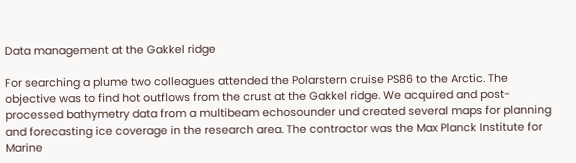Data management at the Gakkel ridge

For searching a plume two colleagues attended the Polarstern cruise PS86 to the Arctic. The objective was to find hot outflows from the crust at the Gakkel ridge. We acquired and post-processed bathymetry data from a multibeam echosounder und created several maps for planning and forecasting ice coverage in the research area. The contractor was the Max Planck Institute for Marine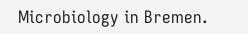Microbiology in Bremen.